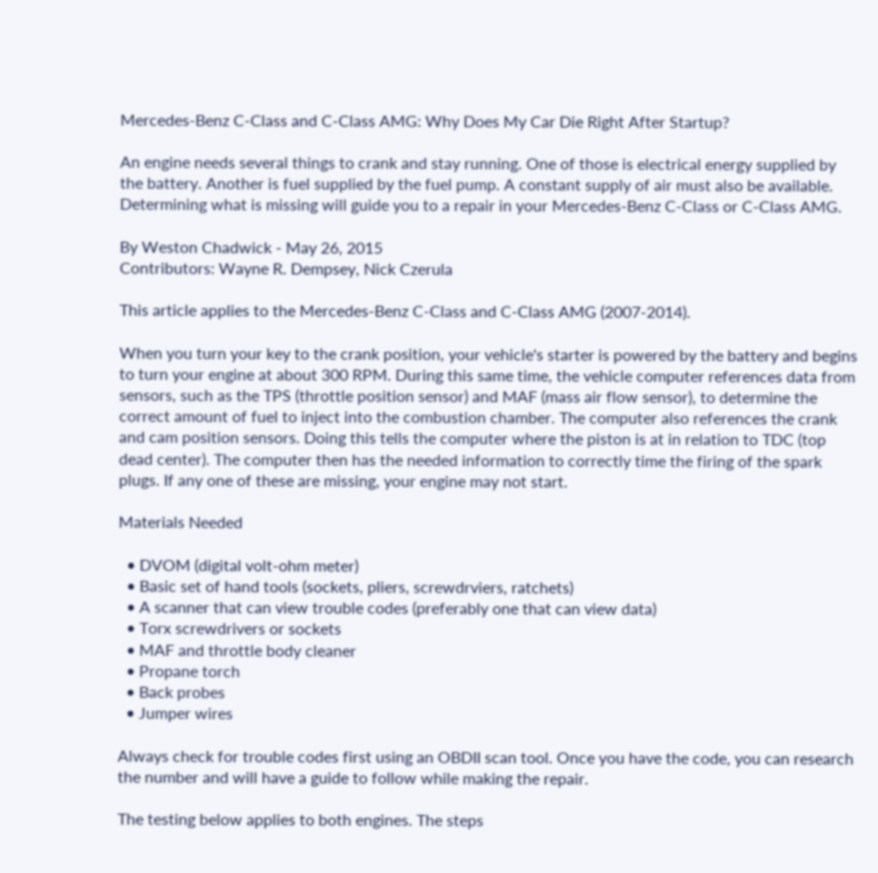Mercedes-Benz C-Class and C-Class AMG: Why Does My Car Die Right After Startup?

An engine needs several things to crank and stay running. One of those is electrical energy supplied by the battery. Another is fuel supplied by the fuel pump. A constant supply of air must also be available. Determining what is missing will guide you to a repair in your Mercedes-Benz C-Class or C-Class AMG.

By Weston Chadwick - May 26, 2015
Contributors: Wayne R. Dempsey, Nick Czerula

This article applies to the Mercedes-Benz C-Class and C-Class AMG (2007-2014).

When you turn your key to the crank position, your vehicle's starter is powered by the battery and begins to turn your engine at about 300 RPM. During this same time, the vehicle computer references data from sensors, such as the TPS (throttle position sensor) and MAF (mass air flow sensor), to determine the correct amount of fuel to inject into the combustion chamber. The computer also references the crank and cam position sensors. Doing this tells the computer where the piston is at in relation to TDC (top dead center). The computer then has the needed information to correctly time the firing of the spark plugs. If any one of these are missing, your engine may not start.

Materials Needed

  • DVOM (digital volt-ohm meter)
  • Basic set of hand tools (sockets, pliers, screwdrviers, ratchets)
  • A scanner that can view trouble codes (preferably one that can view data)
  • Torx screwdrivers or sockets
  • MAF and throttle body cleaner
  • Propane torch
  • Back probes
  • Jumper wires

Always check for trouble codes first using an OBDII scan tool. Once you have the code, you can research the number and will have a guide to follow while making the repair.

The testing below applies to both engines. The steps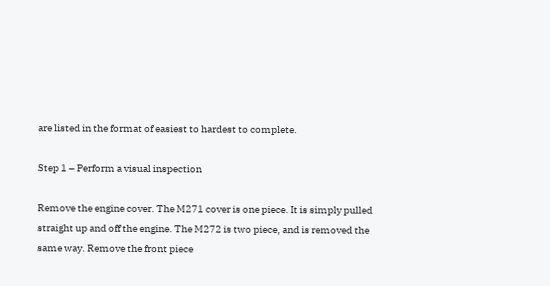are listed in the format of easiest to hardest to complete.

Step 1 – Perform a visual inspection

Remove the engine cover. The M271 cover is one piece. It is simply pulled straight up and off the engine. The M272 is two piece, and is removed the same way. Remove the front piece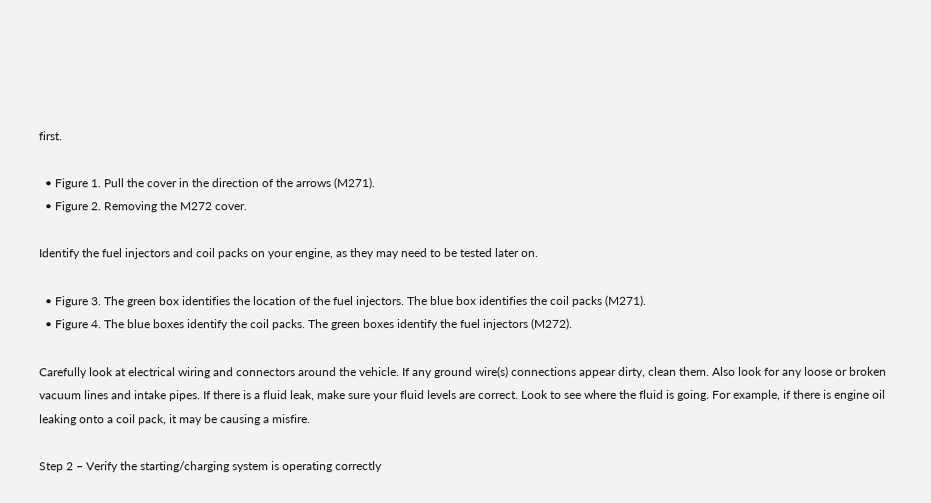first.

  • Figure 1. Pull the cover in the direction of the arrows (M271).
  • Figure 2. Removing the M272 cover.

Identify the fuel injectors and coil packs on your engine, as they may need to be tested later on.

  • Figure 3. The green box identifies the location of the fuel injectors. The blue box identifies the coil packs (M271).
  • Figure 4. The blue boxes identify the coil packs. The green boxes identify the fuel injectors (M272).

Carefully look at electrical wiring and connectors around the vehicle. If any ground wire(s) connections appear dirty, clean them. Also look for any loose or broken vacuum lines and intake pipes. If there is a fluid leak, make sure your fluid levels are correct. Look to see where the fluid is going. For example, if there is engine oil leaking onto a coil pack, it may be causing a misfire.

Step 2 – Verify the starting/charging system is operating correctly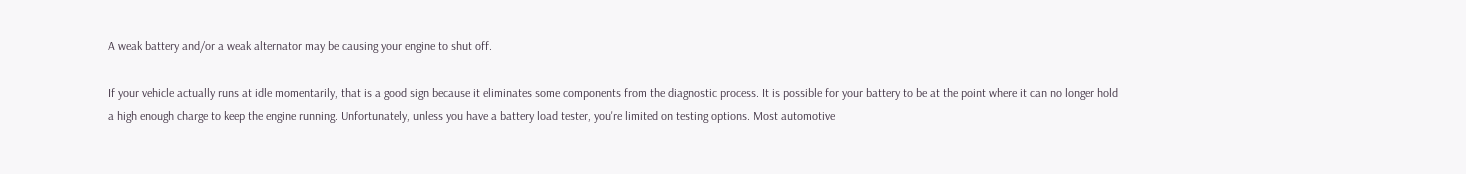A weak battery and/or a weak alternator may be causing your engine to shut off.

If your vehicle actually runs at idle momentarily, that is a good sign because it eliminates some components from the diagnostic process. It is possible for your battery to be at the point where it can no longer hold a high enough charge to keep the engine running. Unfortunately, unless you have a battery load tester, you're limited on testing options. Most automotive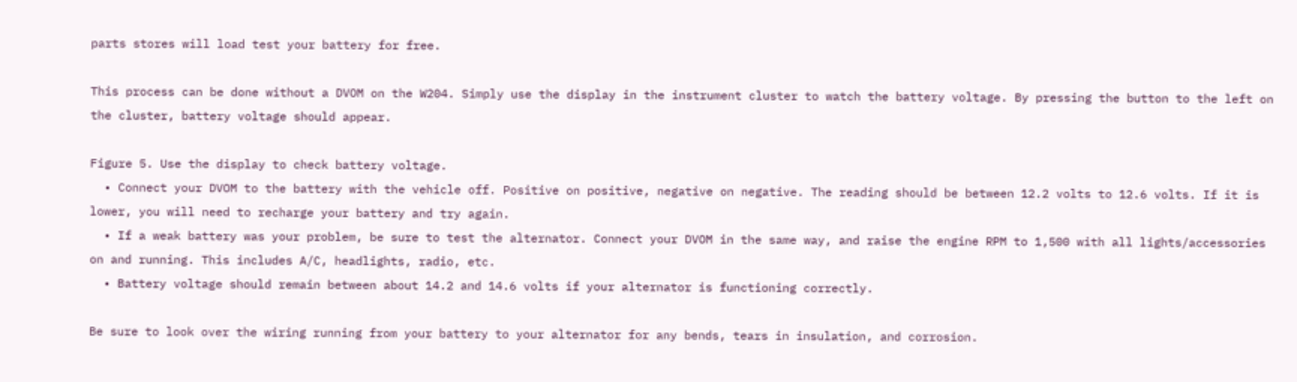parts stores will load test your battery for free.

This process can be done without a DVOM on the W204. Simply use the display in the instrument cluster to watch the battery voltage. By pressing the button to the left on the cluster, battery voltage should appear.

Figure 5. Use the display to check battery voltage.
  • Connect your DVOM to the battery with the vehicle off. Positive on positive, negative on negative. The reading should be between 12.2 volts to 12.6 volts. If it is lower, you will need to recharge your battery and try again.
  • If a weak battery was your problem, be sure to test the alternator. Connect your DVOM in the same way, and raise the engine RPM to 1,500 with all lights/accessories on and running. This includes A/C, headlights, radio, etc.
  • Battery voltage should remain between about 14.2 and 14.6 volts if your alternator is functioning correctly.

Be sure to look over the wiring running from your battery to your alternator for any bends, tears in insulation, and corrosion.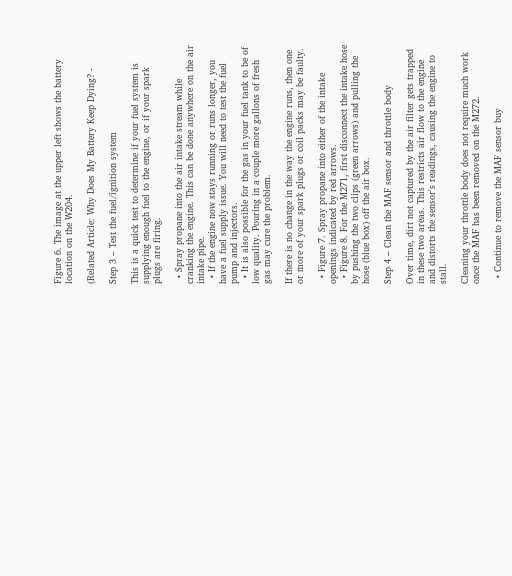Figure 6. The image at the upper left shows the battery location on the W204.

(Related Article: Why Does My Battery Keep Dying? -

Step 3 – Test the fuel/ignition system

This is a quick test to determine if your fuel system is supplying enough fuel to the engine, or if your spark plugs are firing.

  • Spray propane into the air intake stream while cranking the engine. This can be done anywhere on the air intake pipe.
  • If the engine now stays running or runs longer, you have a fuel supply issue. You will need to test the fuel pump and injectors.
  • It is also possible for the gas in your fuel tank to be of low quality. Pouring in a couple more gallons of fresh gas may cure the problem.

If there is no change in the way the engine runs, then one or more of your spark plugs or coil packs may be faulty.

  • Figure 7. Spray propane into either of the intake openings indicated by red arrows.
  • Figure 8. For the M271, first disconnect the intake hose by pushing the two clips (green arrows) and pulling the hose (blue box) off the air box.

Step 4 – Clean the MAF sensor and throttle body

Over time, dirt not captured by the air filter gets trapped in these two areas. This restricts air flow to the engine and distorts the sensor's readings, causing the engine to stall.

Cleaning your throttle body does not require much work once the MAF has been removed on the M272.

  • Continue to remove the MAF sensor buy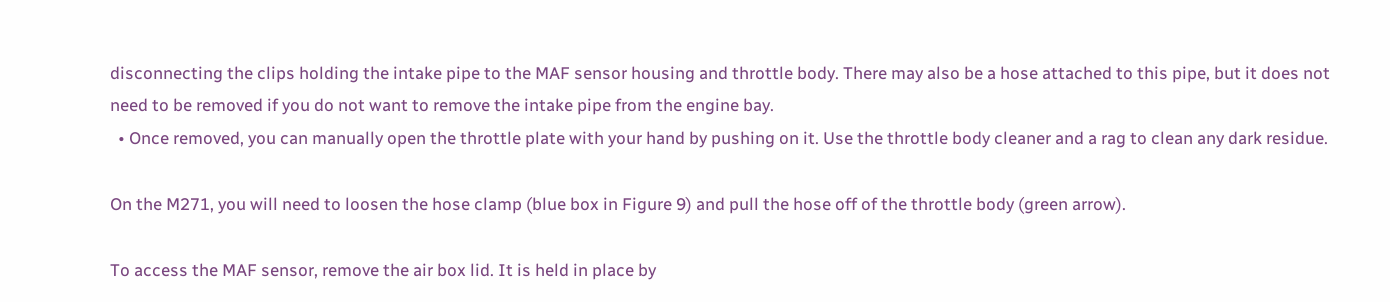disconnecting the clips holding the intake pipe to the MAF sensor housing and throttle body. There may also be a hose attached to this pipe, but it does not need to be removed if you do not want to remove the intake pipe from the engine bay.
  • Once removed, you can manually open the throttle plate with your hand by pushing on it. Use the throttle body cleaner and a rag to clean any dark residue.

On the M271, you will need to loosen the hose clamp (blue box in Figure 9) and pull the hose off of the throttle body (green arrow).

To access the MAF sensor, remove the air box lid. It is held in place by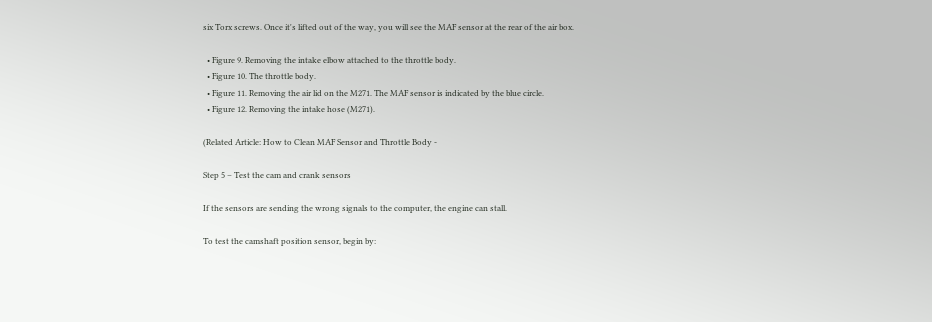six Torx screws. Once it's lifted out of the way, you will see the MAF sensor at the rear of the air box.

  • Figure 9. Removing the intake elbow attached to the throttle body.
  • Figure 10. The throttle body.
  • Figure 11. Removing the air lid on the M271. The MAF sensor is indicated by the blue circle.
  • Figure 12. Removing the intake hose (M271).

(Related Article: How to Clean MAF Sensor and Throttle Body -

Step 5 – Test the cam and crank sensors

If the sensors are sending the wrong signals to the computer, the engine can stall.

To test the camshaft position sensor, begin by: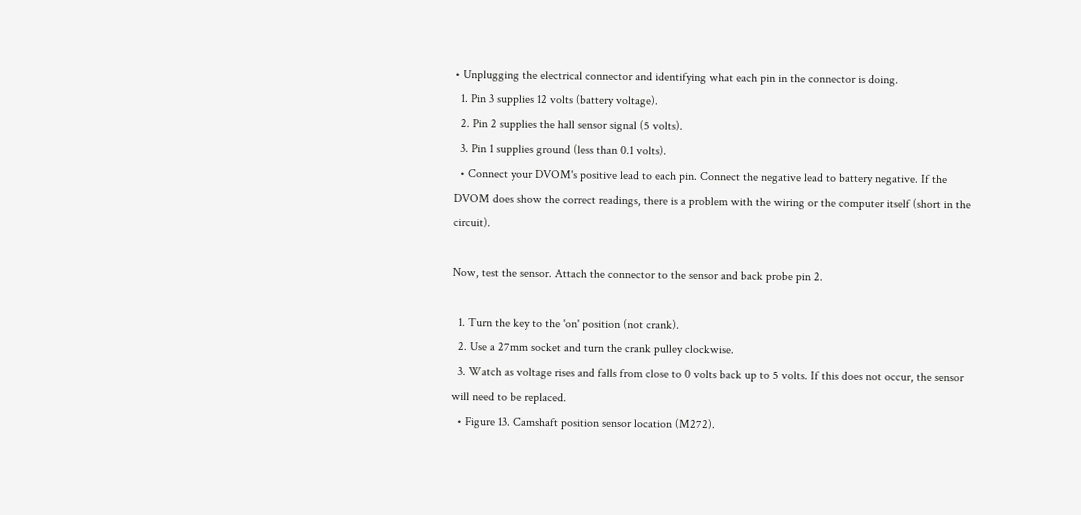• Unplugging the electrical connector and identifying what each pin in the connector is doing.
  1. Pin 3 supplies 12 volts (battery voltage).
  2. Pin 2 supplies the hall sensor signal (5 volts).
  3. Pin 1 supplies ground (less than 0.1 volts).
  • Connect your DVOM's positive lead to each pin. Connect the negative lead to battery negative. If the DVOM does show the correct readings, there is a problem with the wiring or the computer itself (short in the circuit).

Now, test the sensor. Attach the connector to the sensor and back probe pin 2.

  1. Turn the key to the 'on' position (not crank).
  2. Use a 27mm socket and turn the crank pulley clockwise.
  3. Watch as voltage rises and falls from close to 0 volts back up to 5 volts. If this does not occur, the sensor will need to be replaced.
  • Figure 13. Camshaft position sensor location (M272).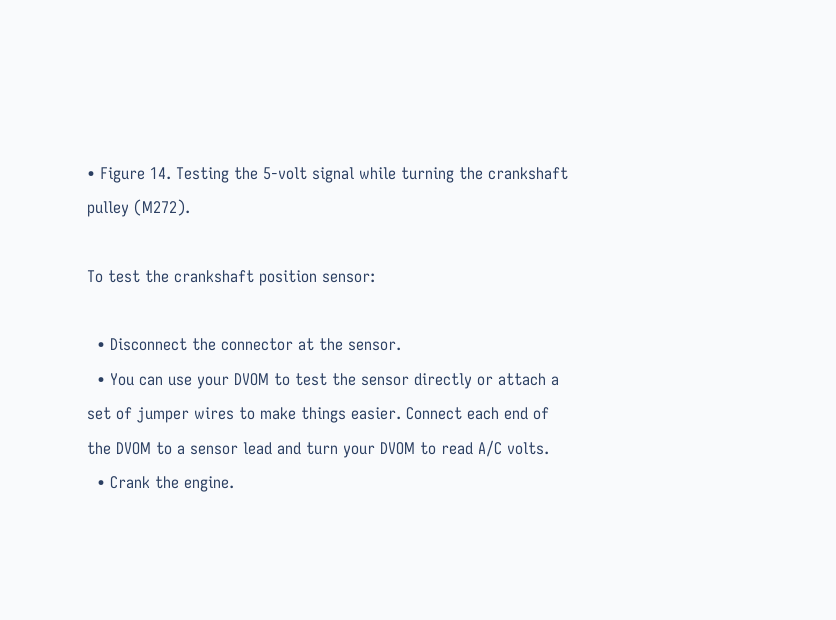• Figure 14. Testing the 5-volt signal while turning the crankshaft pulley (M272).

To test the crankshaft position sensor:

  • Disconnect the connector at the sensor.
  • You can use your DVOM to test the sensor directly or attach a set of jumper wires to make things easier. Connect each end of the DVOM to a sensor lead and turn your DVOM to read A/C volts.
  • Crank the engine.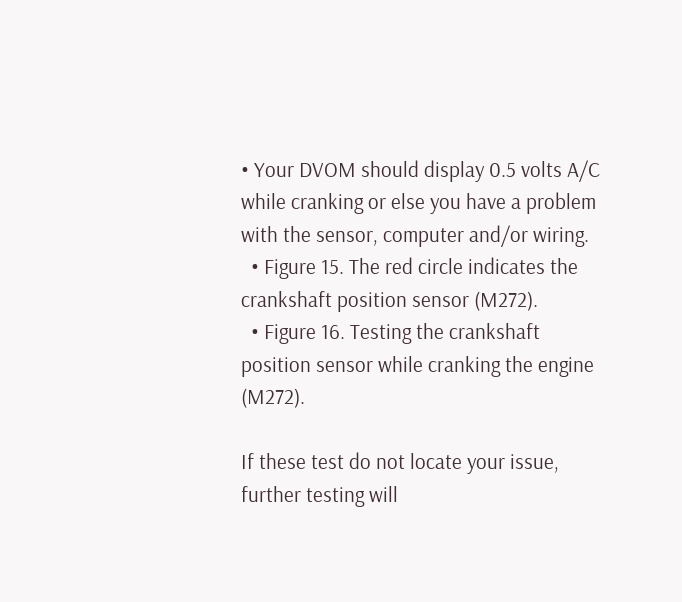• Your DVOM should display 0.5 volts A/C while cranking or else you have a problem with the sensor, computer and/or wiring.
  • Figure 15. The red circle indicates the crankshaft position sensor (M272).
  • Figure 16. Testing the crankshaft position sensor while cranking the engine (M272).

If these test do not locate your issue, further testing will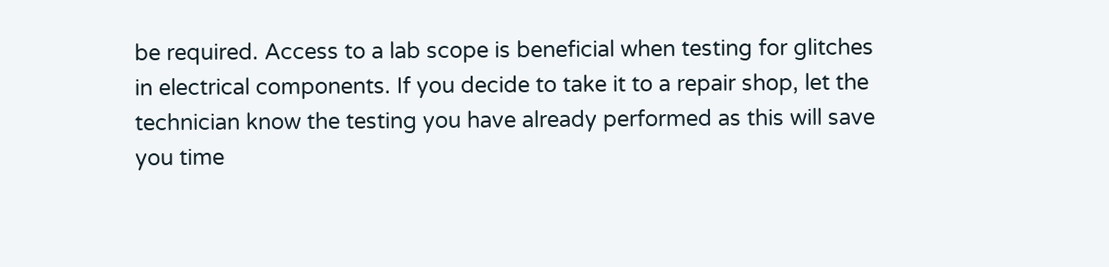be required. Access to a lab scope is beneficial when testing for glitches in electrical components. If you decide to take it to a repair shop, let the technician know the testing you have already performed as this will save you time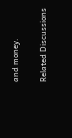and money.

Related Discussions